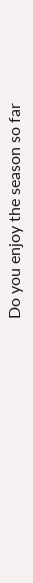Do you enjoy the season so far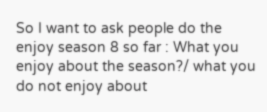So I want to ask people do the enjoy season 8 so far : What you enjoy about the season?/ what you do not enjoy about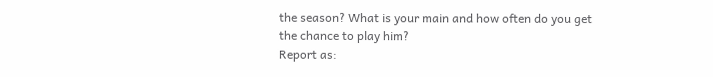the season? What is your main and how often do you get the chance to play him?
Report as: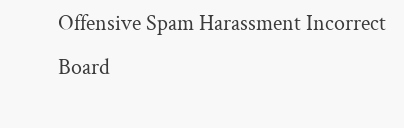Offensive Spam Harassment Incorrect Board